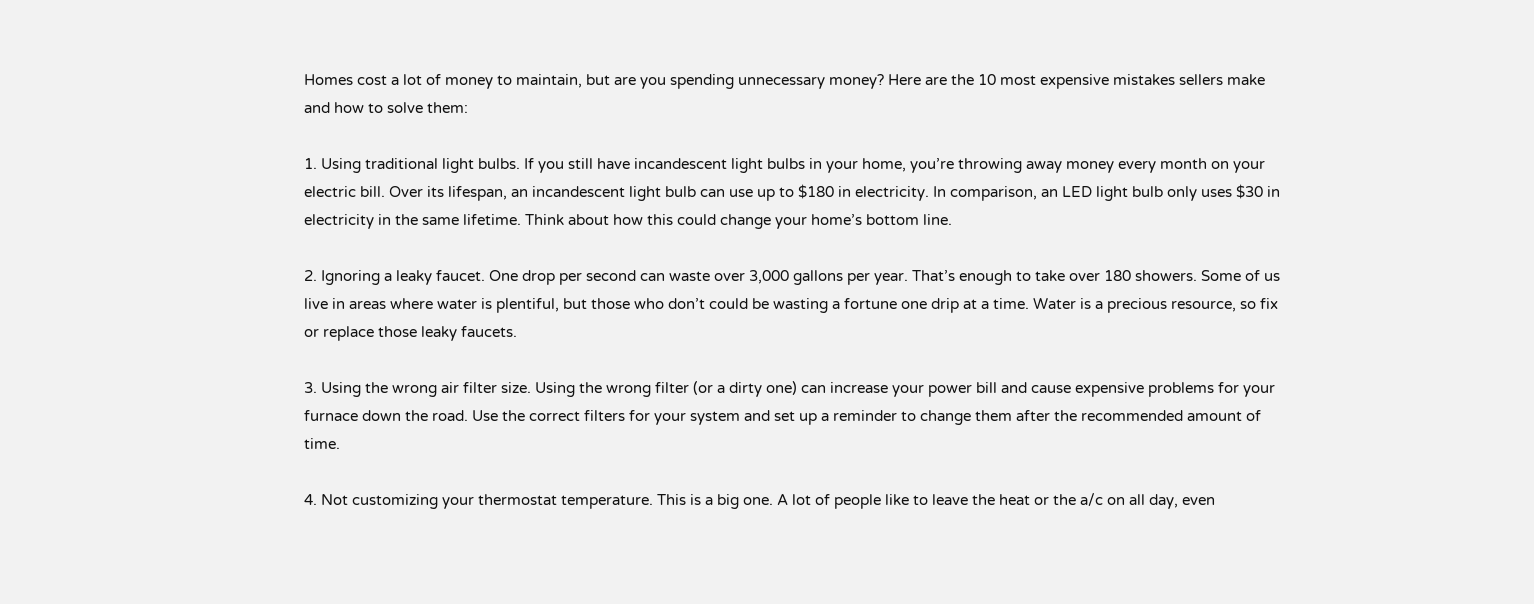Homes cost a lot of money to maintain, but are you spending unnecessary money? Here are the 10 most expensive mistakes sellers make and how to solve them:

1. Using traditional light bulbs. If you still have incandescent light bulbs in your home, you’re throwing away money every month on your electric bill. Over its lifespan, an incandescent light bulb can use up to $180 in electricity. In comparison, an LED light bulb only uses $30 in electricity in the same lifetime. Think about how this could change your home’s bottom line.

2. Ignoring a leaky faucet. One drop per second can waste over 3,000 gallons per year. That’s enough to take over 180 showers. Some of us live in areas where water is plentiful, but those who don’t could be wasting a fortune one drip at a time. Water is a precious resource, so fix or replace those leaky faucets.

3. Using the wrong air filter size. Using the wrong filter (or a dirty one) can increase your power bill and cause expensive problems for your furnace down the road. Use the correct filters for your system and set up a reminder to change them after the recommended amount of time.

4. Not customizing your thermostat temperature. This is a big one. A lot of people like to leave the heat or the a/c on all day, even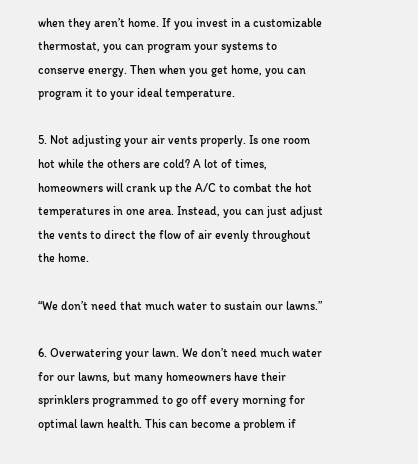when they aren’t home. If you invest in a customizable thermostat, you can program your systems to conserve energy. Then when you get home, you can program it to your ideal temperature.

5. Not adjusting your air vents properly. Is one room hot while the others are cold? A lot of times, homeowners will crank up the A/C to combat the hot temperatures in one area. Instead, you can just adjust the vents to direct the flow of air evenly throughout the home.

“We don’t need that much water to sustain our lawns.”

6. Overwatering your lawn. We don’t need much water for our lawns, but many homeowners have their sprinklers programmed to go off every morning for optimal lawn health. This can become a problem if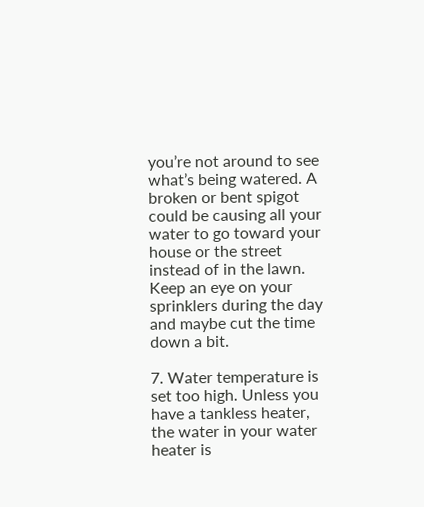you’re not around to see what’s being watered. A broken or bent spigot could be causing all your water to go toward your house or the street instead of in the lawn. Keep an eye on your sprinklers during the day and maybe cut the time down a bit.

7. Water temperature is set too high. Unless you have a tankless heater, the water in your water heater is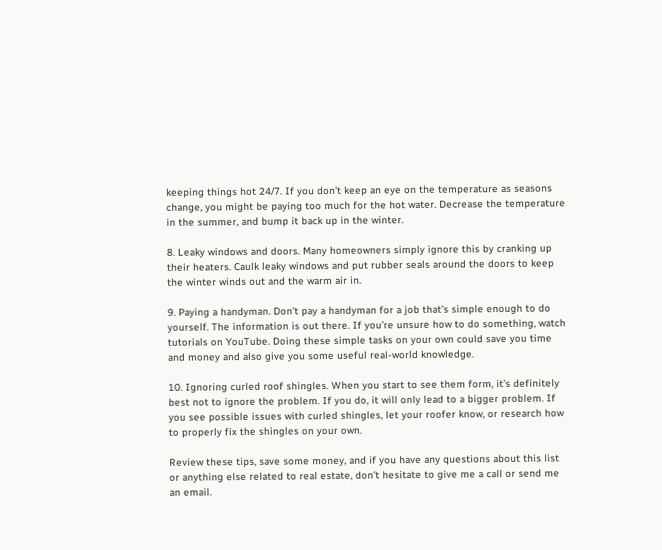keeping things hot 24/7. If you don’t keep an eye on the temperature as seasons change, you might be paying too much for the hot water. Decrease the temperature in the summer, and bump it back up in the winter.

8. Leaky windows and doors. Many homeowners simply ignore this by cranking up their heaters. Caulk leaky windows and put rubber seals around the doors to keep the winter winds out and the warm air in.

9. Paying a handyman. Don’t pay a handyman for a job that’s simple enough to do yourself. The information is out there. If you’re unsure how to do something, watch tutorials on YouTube. Doing these simple tasks on your own could save you time and money and also give you some useful real-world knowledge.

10. Ignoring curled roof shingles. When you start to see them form, it’s definitely best not to ignore the problem. If you do, it will only lead to a bigger problem. If you see possible issues with curled shingles, let your roofer know, or research how to properly fix the shingles on your own.

Review these tips, save some money, and if you have any questions about this list or anything else related to real estate, don’t hesitate to give me a call or send me an email.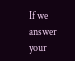If we answer your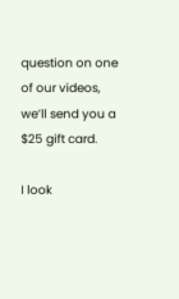question on one of our videos, we’ll send you a $25 gift card.

I look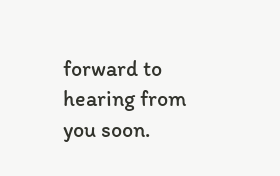forward to hearing from you soon.